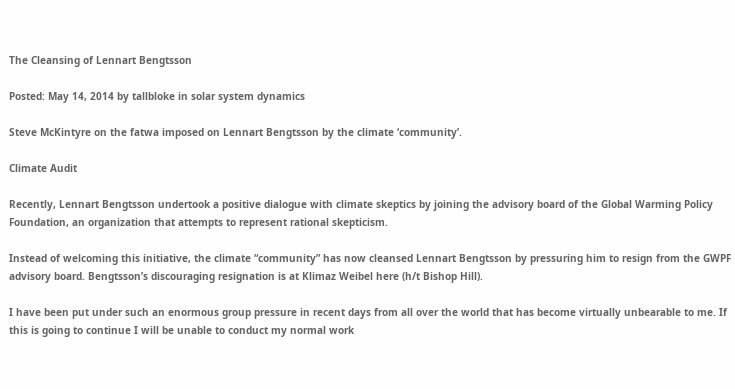The Cleansing of Lennart Bengtsson

Posted: May 14, 2014 by tallbloke in solar system dynamics

Steve McKintyre on the fatwa imposed on Lennart Bengtsson by the climate ‘community’.

Climate Audit

Recently, Lennart Bengtsson undertook a positive dialogue with climate skeptics by joining the advisory board of the Global Warming Policy Foundation, an organization that attempts to represent rational skepticism.

Instead of welcoming this initiative, the climate “community” has now cleansed Lennart Bengtsson by pressuring him to resign from the GWPF advisory board. Bengtsson’s discouraging resignation is at Klimaz Weibel here (h/t Bishop Hill).

I have been put under such an enormous group pressure in recent days from all over the world that has become virtually unbearable to me. If this is going to continue I will be unable to conduct my normal work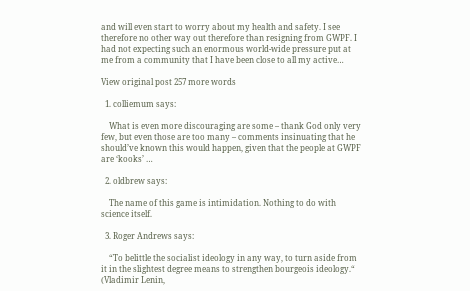and will even start to worry about my health and safety. I see therefore no other way out therefore than resigning from GWPF. I had not expecting such an enormous world-wide pressure put at me from a community that I have been close to all my active…

View original post 257 more words

  1. colliemum says:

    What is even more discouraging are some – thank God only very few, but even those are too many – comments insinuating that he should’ve known this would happen, given that the people at GWPF are ‘kooks’ …

  2. oldbrew says:

    The name of this game is intimidation. Nothing to do with science itself.

  3. Roger Andrews says:

    “To belittle the socialist ideology in any way, to turn aside from it in the slightest degree means to strengthen bourgeois ideology.“ (Vladimir Lenin,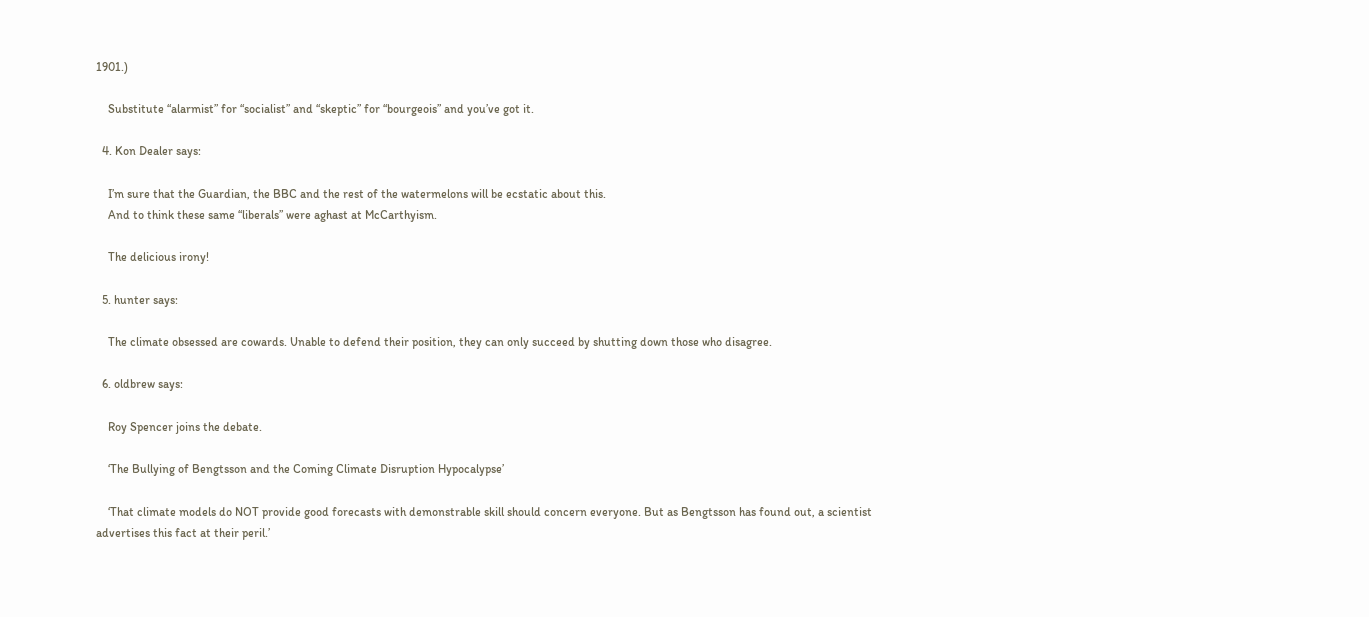1901.)

    Substitute “alarmist” for “socialist” and “skeptic” for “bourgeois” and you’ve got it.

  4. Kon Dealer says:

    I’m sure that the Guardian, the BBC and the rest of the watermelons will be ecstatic about this.
    And to think these same “liberals” were aghast at McCarthyism.

    The delicious irony!

  5. hunter says:

    The climate obsessed are cowards. Unable to defend their position, they can only succeed by shutting down those who disagree.

  6. oldbrew says:

    Roy Spencer joins the debate.

    ‘The Bullying of Bengtsson and the Coming Climate Disruption Hypocalypse’

    ‘That climate models do NOT provide good forecasts with demonstrable skill should concern everyone. But as Bengtsson has found out, a scientist advertises this fact at their peril.’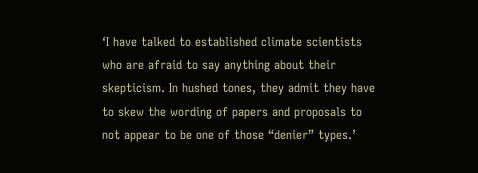‘I have talked to established climate scientists who are afraid to say anything about their skepticism. In hushed tones, they admit they have to skew the wording of papers and proposals to not appear to be one of those “denier” types.’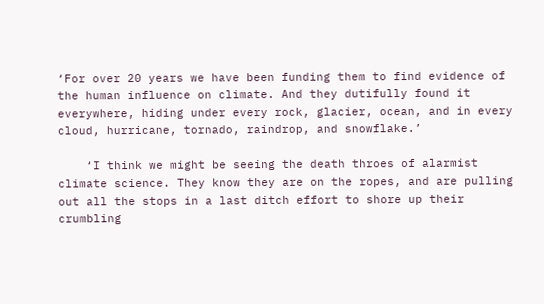‘For over 20 years we have been funding them to find evidence of the human influence on climate. And they dutifully found it everywhere, hiding under every rock, glacier, ocean, and in every cloud, hurricane, tornado, raindrop, and snowflake.’

    ‘I think we might be seeing the death throes of alarmist climate science. They know they are on the ropes, and are pulling out all the stops in a last ditch effort to shore up their crumbling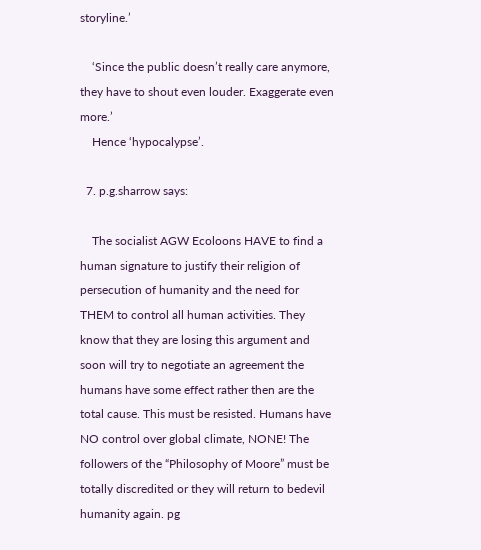storyline.’

    ‘Since the public doesn’t really care anymore, they have to shout even louder. Exaggerate even more.’
    Hence ‘hypocalypse’.

  7. p.g.sharrow says:

    The socialist AGW Ecoloons HAVE to find a human signature to justify their religion of persecution of humanity and the need for THEM to control all human activities. They know that they are losing this argument and soon will try to negotiate an agreement the humans have some effect rather then are the total cause. This must be resisted. Humans have NO control over global climate, NONE! The followers of the “Philosophy of Moore” must be totally discredited or they will return to bedevil humanity again. pg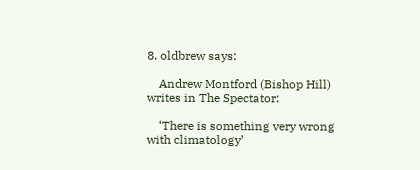8. oldbrew says:

    Andrew Montford (Bishop Hill) writes in The Spectator:

    ‘There is something very wrong with climatology’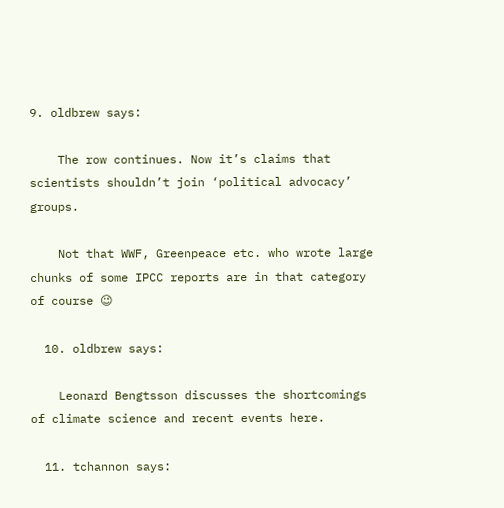9. oldbrew says:

    The row continues. Now it’s claims that scientists shouldn’t join ‘political advocacy’ groups.

    Not that WWF, Greenpeace etc. who wrote large chunks of some IPCC reports are in that category of course 😉

  10. oldbrew says:

    Leonard Bengtsson discusses the shortcomings of climate science and recent events here.

  11. tchannon says: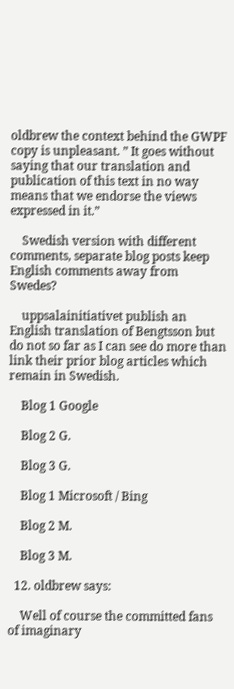oldbrew the context behind the GWPF copy is unpleasant. ” It goes without saying that our translation and publication of this text in no way means that we endorse the views expressed in it.”

    Swedish version with different comments, separate blog posts keep English comments away from Swedes?

    uppsalainitiativet publish an English translation of Bengtsson but do not so far as I can see do more than link their prior blog articles which remain in Swedish.

    Blog 1 Google

    Blog 2 G.

    Blog 3 G.

    Blog 1 Microsoft / Bing

    Blog 2 M.

    Blog 3 M.

  12. oldbrew says:

    Well of course the committed fans of imaginary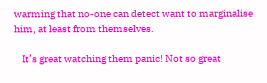warming that no-one can detect want to marginalise him, at least from themselves.

    It’s great watching them panic! Not so great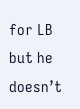for LB but he doesn’t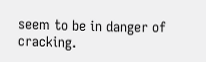seem to be in danger of cracking.